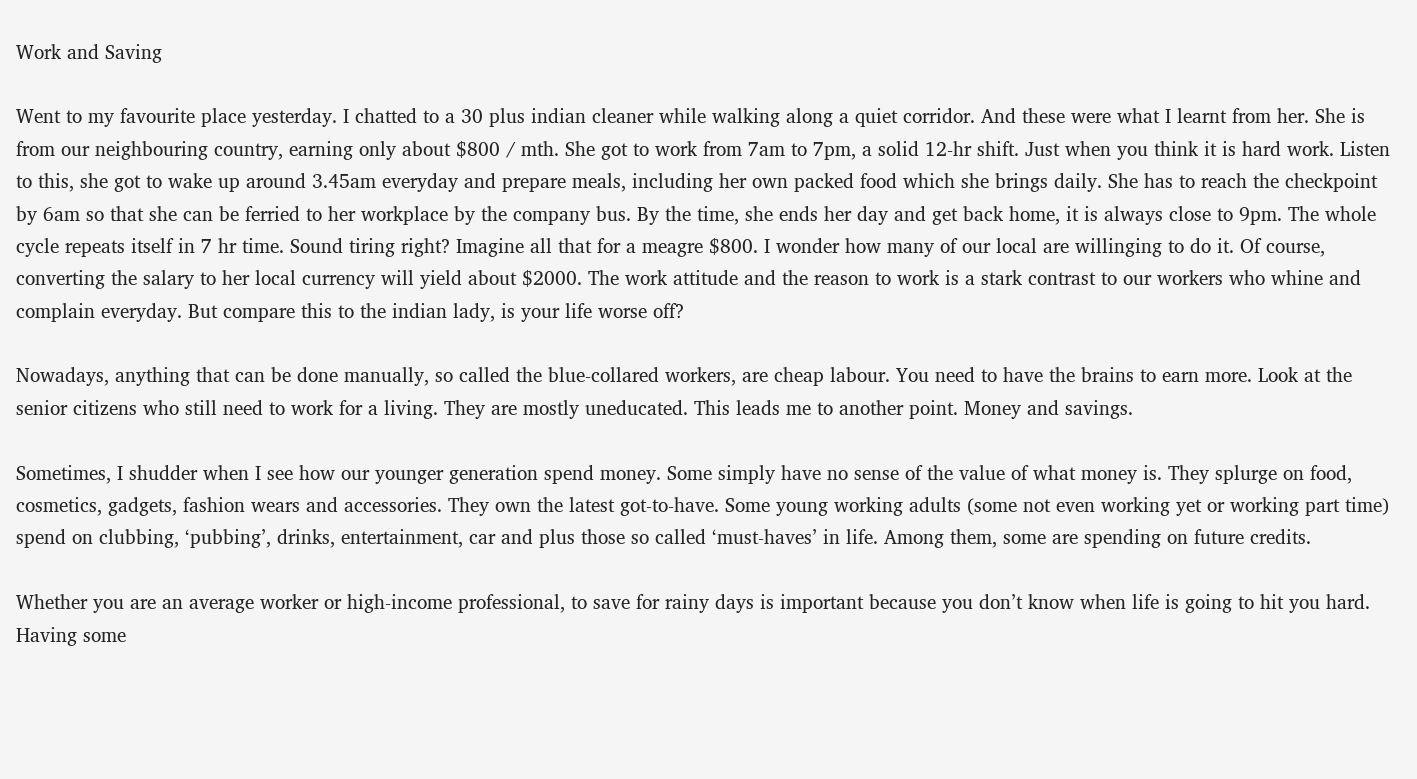Work and Saving

Went to my favourite place yesterday. I chatted to a 30 plus indian cleaner while walking along a quiet corridor. And these were what I learnt from her. She is from our neighbouring country, earning only about $800 / mth. She got to work from 7am to 7pm, a solid 12-hr shift. Just when you think it is hard work. Listen to this, she got to wake up around 3.45am everyday and prepare meals, including her own packed food which she brings daily. She has to reach the checkpoint by 6am so that she can be ferried to her workplace by the company bus. By the time, she ends her day and get back home, it is always close to 9pm. The whole cycle repeats itself in 7 hr time. Sound tiring right? Imagine all that for a meagre $800. I wonder how many of our local are willinging to do it. Of course, converting the salary to her local currency will yield about $2000. The work attitude and the reason to work is a stark contrast to our workers who whine and complain everyday. But compare this to the indian lady, is your life worse off?

Nowadays, anything that can be done manually, so called the blue-collared workers, are cheap labour. You need to have the brains to earn more. Look at the senior citizens who still need to work for a living. They are mostly uneducated. This leads me to another point. Money and savings.

Sometimes, I shudder when I see how our younger generation spend money. Some simply have no sense of the value of what money is. They splurge on food, cosmetics, gadgets, fashion wears and accessories. They own the latest got-to-have. Some young working adults (some not even working yet or working part time) spend on clubbing, ‘pubbing’, drinks, entertainment, car and plus those so called ‘must-haves’ in life. Among them, some are spending on future credits.

Whether you are an average worker or high-income professional, to save for rainy days is important because you don’t know when life is going to hit you hard. Having some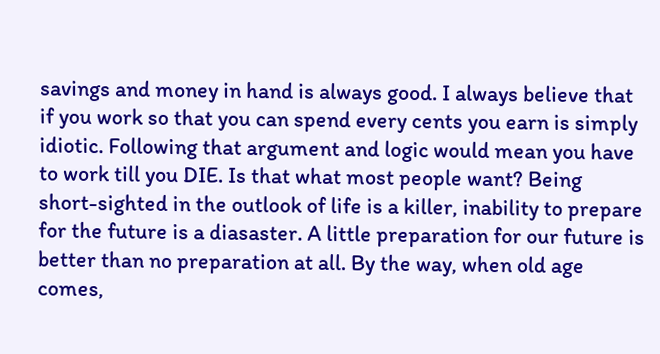savings and money in hand is always good. I always believe that if you work so that you can spend every cents you earn is simply idiotic. Following that argument and logic would mean you have to work till you DIE. Is that what most people want? Being short-sighted in the outlook of life is a killer, inability to prepare for the future is a diasaster. A little preparation for our future is better than no preparation at all. By the way, when old age comes,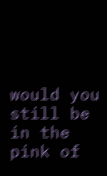would you still be in the pink of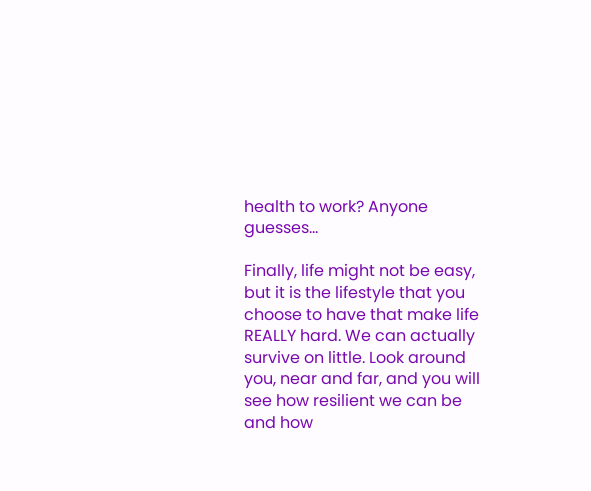health to work? Anyone guesses…

Finally, life might not be easy, but it is the lifestyle that you choose to have that make life REALLY hard. We can actually survive on little. Look around you, near and far, and you will see how resilient we can be and how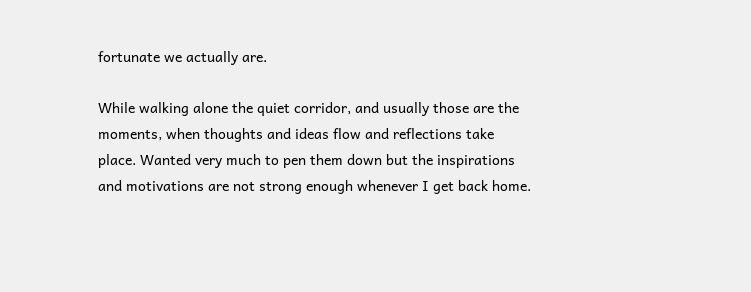fortunate we actually are.

While walking alone the quiet corridor, and usually those are the moments, when thoughts and ideas flow and reflections take place. Wanted very much to pen them down but the inspirations and motivations are not strong enough whenever I get back home.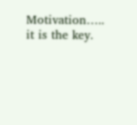Motivation….. it is the key.